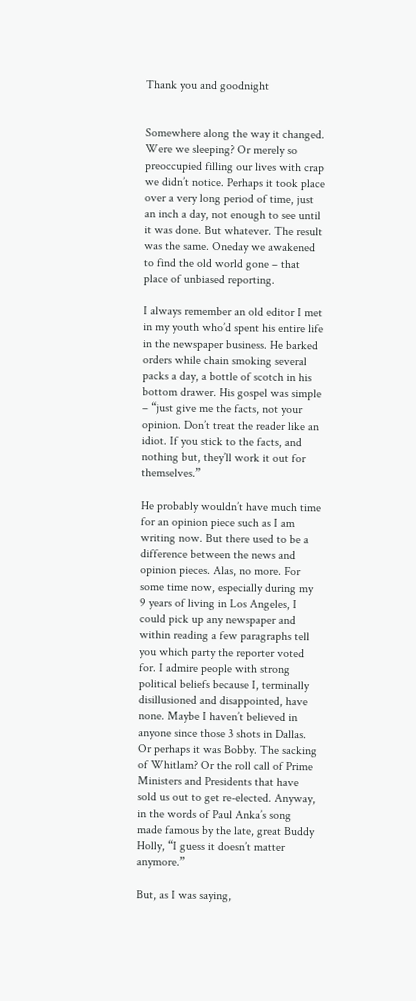Thank you and goodnight


Somewhere along the way it changed. Were we sleeping? Or merely so preoccupied filling our lives with crap we didn’t notice. Perhaps it took place over a very long period of time, just an inch a day, not enough to see until it was done. But whatever. The result was the same. Oneday we awakened to find the old world gone – that place of unbiased reporting.

I always remember an old editor I met in my youth who’d spent his entire life in the newspaper business. He barked orders while chain smoking several packs a day, a bottle of scotch in his bottom drawer. His gospel was simple – “just give me the facts, not your opinion. Don’t treat the reader like an idiot. If you stick to the facts, and nothing but, they’ll work it out for themselves.”

He probably wouldn’t have much time for an opinion piece such as I am writing now. But there used to be a difference between the news and opinion pieces. Alas, no more. For some time now, especially during my 9 years of living in Los Angeles, I could pick up any newspaper and within reading a few paragraphs tell you which party the reporter voted for. I admire people with strong political beliefs because I, terminally disillusioned and disappointed, have none. Maybe I haven’t believed in anyone since those 3 shots in Dallas. Or perhaps it was Bobby. The sacking of Whitlam? Or the roll call of Prime Ministers and Presidents that have sold us out to get re-elected. Anyway, in the words of Paul Anka’s song made famous by the late, great Buddy Holly, “I guess it doesn’t matter anymore.”

But, as I was saying,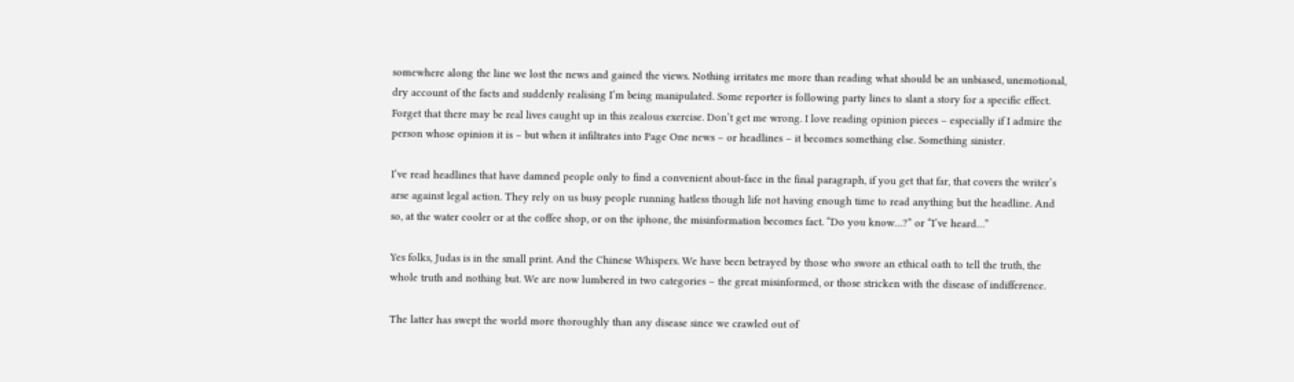somewhere along the line we lost the news and gained the views. Nothing irritates me more than reading what should be an unbiased, unemotional, dry account of the facts and suddenly realising I’m being manipulated. Some reporter is following party lines to slant a story for a specific effect. Forget that there may be real lives caught up in this zealous exercise. Don’t get me wrong. I love reading opinion pieces – especially if I admire the person whose opinion it is – but when it infiltrates into Page One news – or headlines – it becomes something else. Something sinister.

I’ve read headlines that have damned people only to find a convenient about-face in the final paragraph, if you get that far, that covers the writer’s arse against legal action. They rely on us busy people running hatless though life not having enough time to read anything but the headline. And so, at the water cooler or at the coffee shop, or on the iphone, the misinformation becomes fact. “Do you know…?” or “I’ve heard…”

Yes folks, Judas is in the small print. And the Chinese Whispers. We have been betrayed by those who swore an ethical oath to tell the truth, the whole truth and nothing but. We are now lumbered in two categories – the great misinformed, or those stricken with the disease of indifference.

The latter has swept the world more thoroughly than any disease since we crawled out of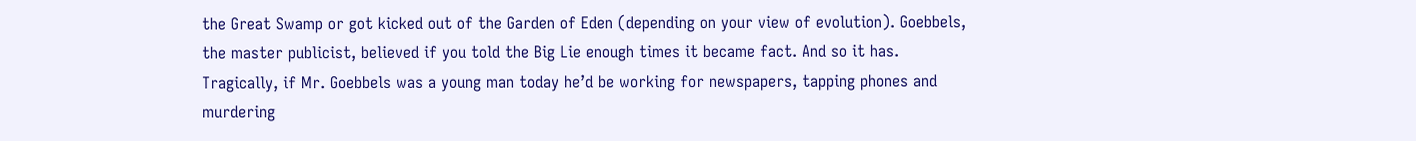the Great Swamp or got kicked out of the Garden of Eden (depending on your view of evolution). Goebbels, the master publicist, believed if you told the Big Lie enough times it became fact. And so it has. Tragically, if Mr. Goebbels was a young man today he’d be working for newspapers, tapping phones and murdering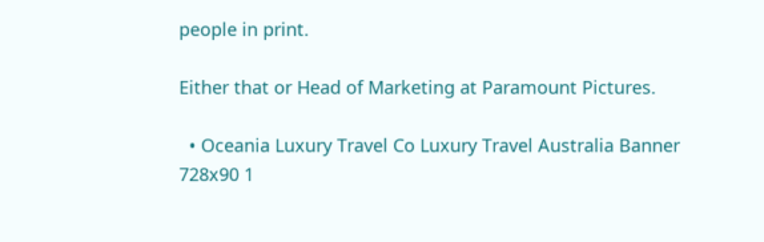people in print.

Either that or Head of Marketing at Paramount Pictures.

  • Oceania Luxury Travel Co Luxury Travel Australia Banner 728x90 1